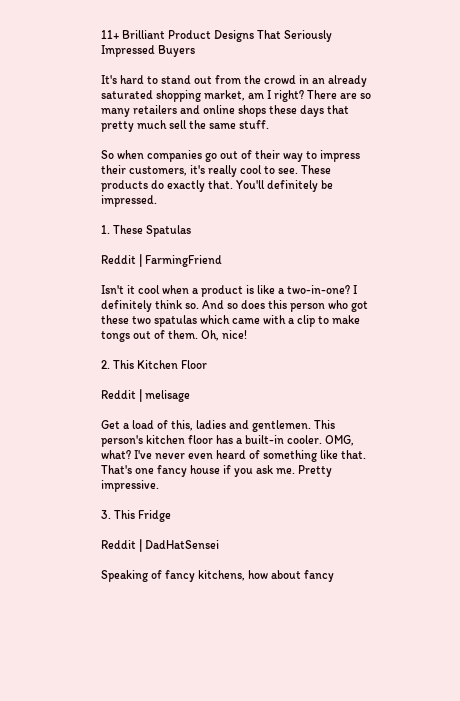11+ Brilliant Product Designs That Seriously Impressed Buyers

It's hard to stand out from the crowd in an already saturated shopping market, am I right? There are so many retailers and online shops these days that pretty much sell the same stuff.

So when companies go out of their way to impress their customers, it's really cool to see. These products do exactly that. You'll definitely be impressed.

1. These Spatulas

Reddit | FarmingFriend

Isn't it cool when a product is like a two-in-one? I definitely think so. And so does this person who got these two spatulas which came with a clip to make tongs out of them. Oh, nice!

2. This Kitchen Floor

Reddit | melisage

Get a load of this, ladies and gentlemen. This person's kitchen floor has a built-in cooler. OMG, what? I've never even heard of something like that. That's one fancy house if you ask me. Pretty impressive.

3. This Fridge

Reddit | DadHatSensei

Speaking of fancy kitchens, how about fancy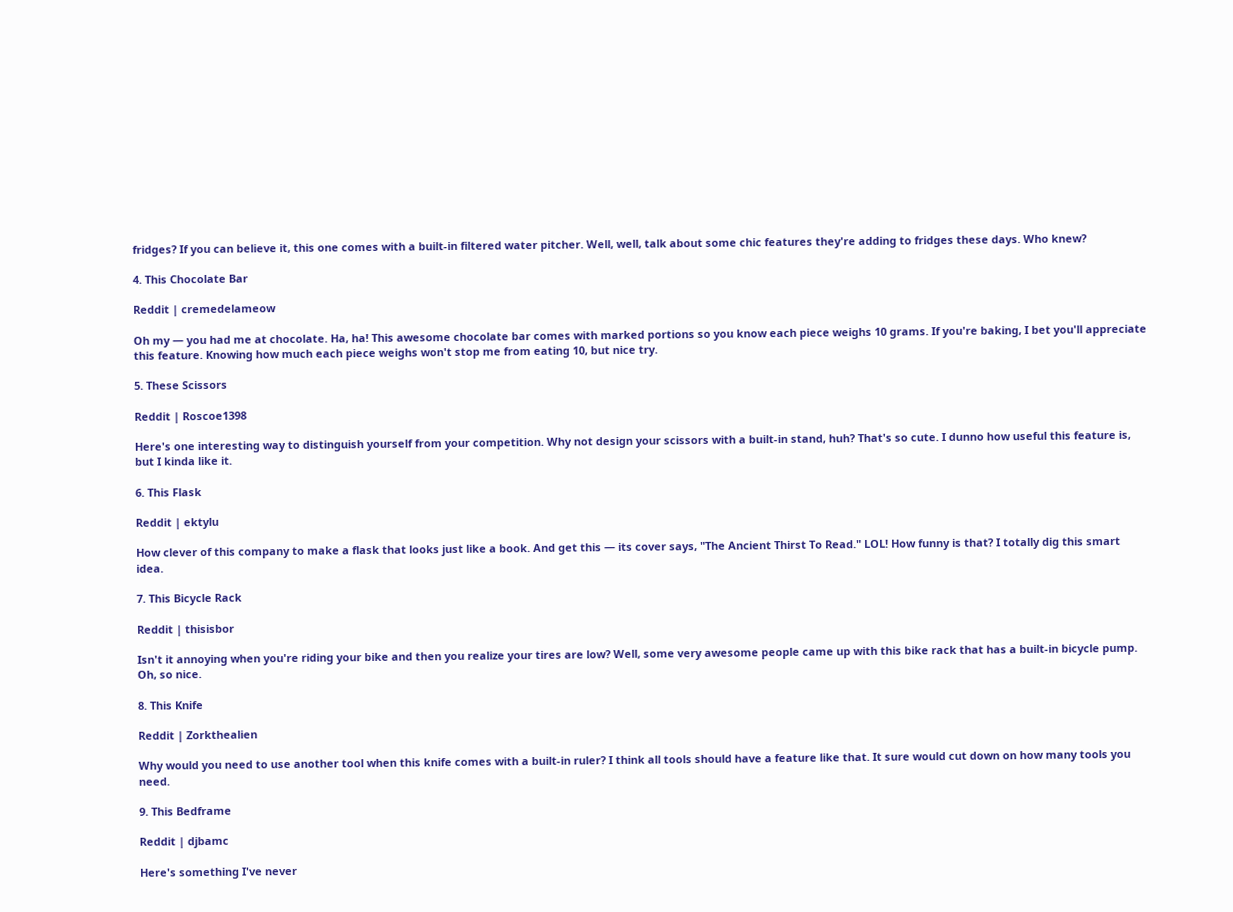fridges? If you can believe it, this one comes with a built-in filtered water pitcher. Well, well, talk about some chic features they're adding to fridges these days. Who knew?

4. This Chocolate Bar

Reddit | cremedelameow

Oh my — you had me at chocolate. Ha, ha! This awesome chocolate bar comes with marked portions so you know each piece weighs 10 grams. If you're baking, I bet you'll appreciate this feature. Knowing how much each piece weighs won't stop me from eating 10, but nice try.

5. These Scissors

Reddit | Roscoe1398

Here's one interesting way to distinguish yourself from your competition. Why not design your scissors with a built-in stand, huh? That's so cute. I dunno how useful this feature is, but I kinda like it.

6. This Flask

Reddit | ektylu

How clever of this company to make a flask that looks just like a book. And get this — its cover says, "The Ancient Thirst To Read." LOL! How funny is that? I totally dig this smart idea.

7. This Bicycle Rack

Reddit | thisisbor

Isn't it annoying when you're riding your bike and then you realize your tires are low? Well, some very awesome people came up with this bike rack that has a built-in bicycle pump. Oh, so nice.

8. This Knife

Reddit | Zorkthealien

Why would you need to use another tool when this knife comes with a built-in ruler? I think all tools should have a feature like that. It sure would cut down on how many tools you need.

9. This Bedframe

Reddit | djbamc

Here's something I've never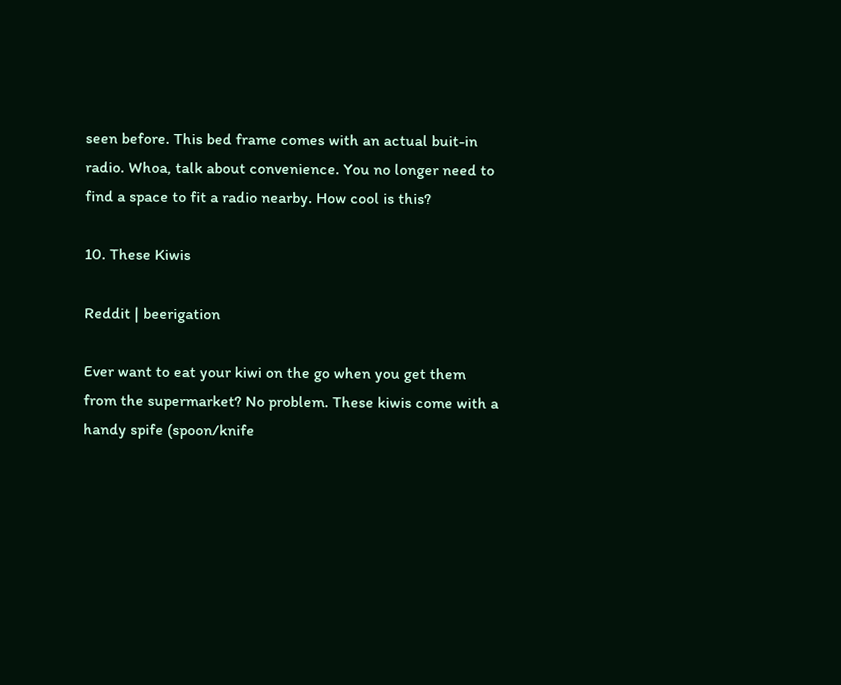seen before. This bed frame comes with an actual buit-in radio. Whoa, talk about convenience. You no longer need to find a space to fit a radio nearby. How cool is this?

10. These Kiwis

Reddit | beerigation

Ever want to eat your kiwi on the go when you get them from the supermarket? No problem. These kiwis come with a handy spife (spoon/knife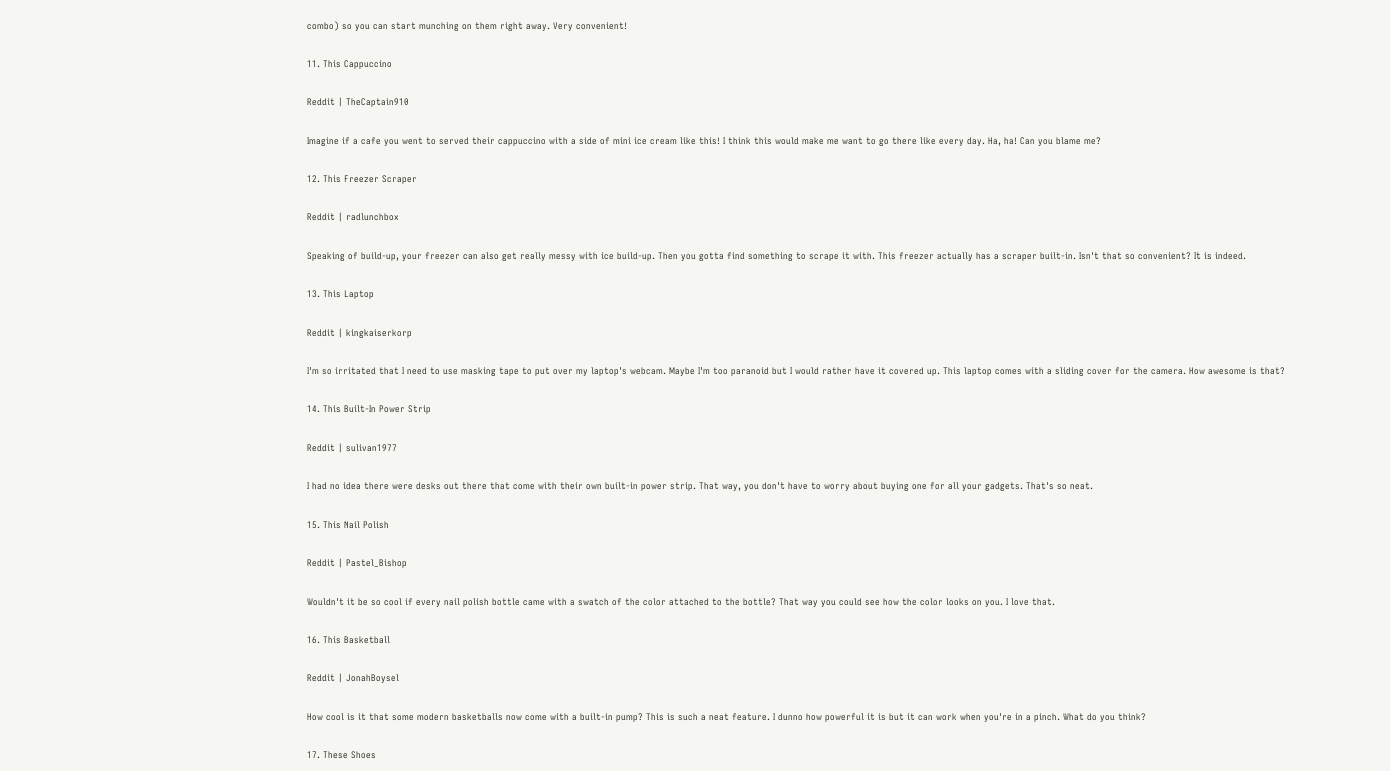combo) so you can start munching on them right away. Very convenient!

11. This Cappuccino

Reddit | TheCaptain910

Imagine if a cafe you went to served their cappuccino with a side of mini ice cream like this! I think this would make me want to go there like every day. Ha, ha! Can you blame me?

12. This Freezer Scraper

Reddit | radlunchbox

Speaking of build-up, your freezer can also get really messy with ice build-up. Then you gotta find something to scrape it with. This freezer actually has a scraper built-in. Isn't that so convenient? It is indeed.

13. This Laptop

Reddit | kingkaiserkorp

I'm so irritated that I need to use masking tape to put over my laptop's webcam. Maybe I'm too paranoid but I would rather have it covered up. This laptop comes with a sliding cover for the camera. How awesome is that?

14. This Built-In Power Strip

Reddit | sulivan1977

I had no idea there were desks out there that come with their own built-in power strip. That way, you don't have to worry about buying one for all your gadgets. That's so neat.

15. This Nail Polish

Reddit | Pastel_Bishop

Wouldn't it be so cool if every nail polish bottle came with a swatch of the color attached to the bottle? That way you could see how the color looks on you. I love that.

16. This Basketball

Reddit | JonahBoysel

How cool is it that some modern basketballs now come with a built-in pump? This is such a neat feature. I dunno how powerful it is but it can work when you're in a pinch. What do you think?

17. These Shoes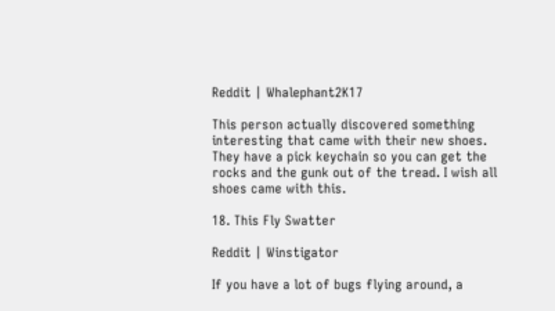Reddit | Whalephant2K17

This person actually discovered something interesting that came with their new shoes. They have a pick keychain so you can get the rocks and the gunk out of the tread. I wish all shoes came with this.

18. This Fly Swatter

Reddit | Winstigator

If you have a lot of bugs flying around, a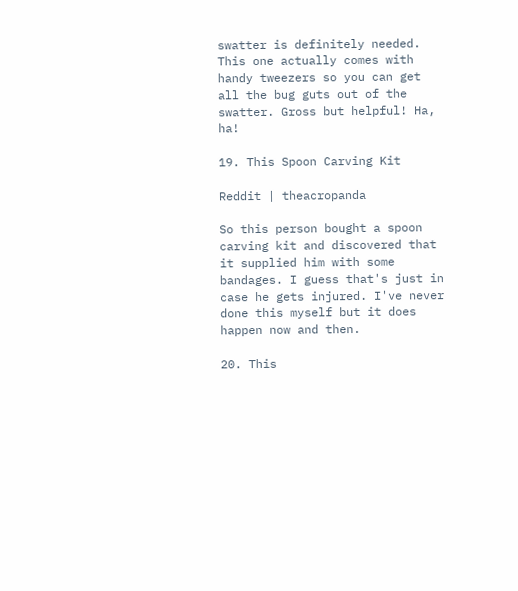swatter is definitely needed. This one actually comes with handy tweezers so you can get all the bug guts out of the swatter. Gross but helpful! Ha, ha!

19. This Spoon Carving Kit

Reddit | theacropanda

So this person bought a spoon carving kit and discovered that it supplied him with some bandages. I guess that's just in case he gets injured. I've never done this myself but it does happen now and then.

20. This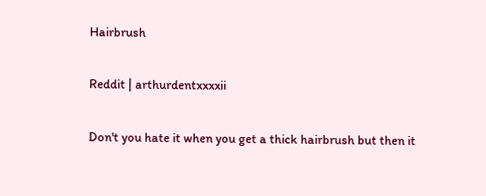Hairbrush

Reddit | arthurdentxxxxii

Don't you hate it when you get a thick hairbrush but then it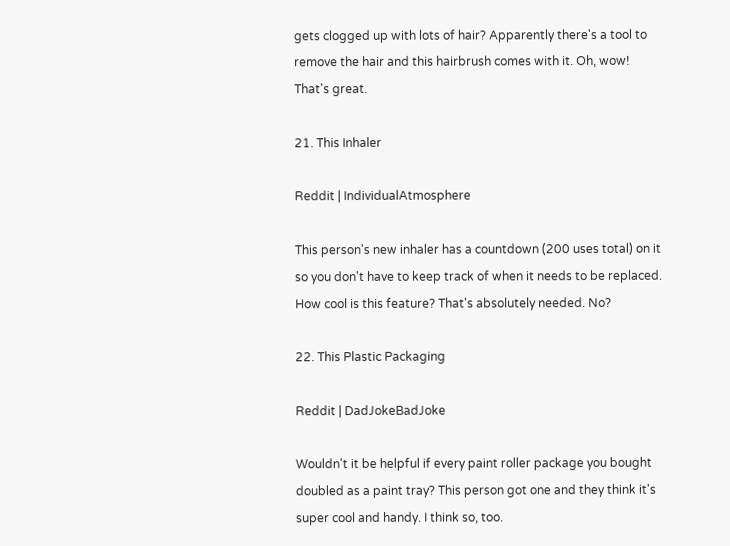gets clogged up with lots of hair? Apparently there's a tool to remove the hair and this hairbrush comes with it. Oh, wow! That's great.

21. This Inhaler

Reddit | IndividualAtmosphere

This person's new inhaler has a countdown (200 uses total) on it so you don't have to keep track of when it needs to be replaced. How cool is this feature? That's absolutely needed. No?

22. This Plastic Packaging

Reddit | DadJokeBadJoke

Wouldn't it be helpful if every paint roller package you bought doubled as a paint tray? This person got one and they think it's super cool and handy. I think so, too.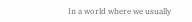In a world where we usually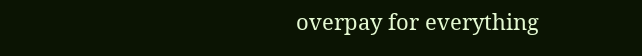overpay for everything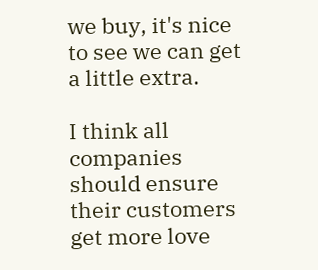we buy, it's nice to see we can get a little extra.

I think all companies should ensure their customers get more love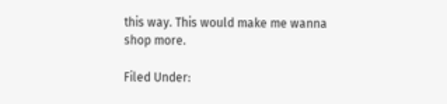this way. This would make me wanna shop more.

Filed Under: